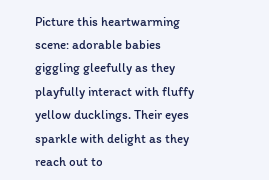Picture this heartwarming scene: adorable babies giggling gleefully as they playfully interact with fluffy yellow ducklings. Their eyes sparkle with delight as they reach out to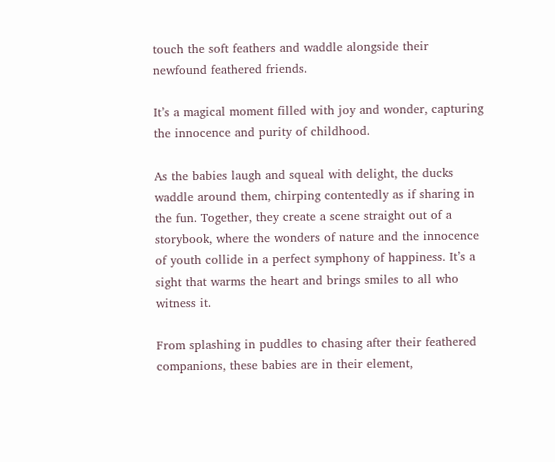touch the soft feathers and waddle alongside their newfound feathered friends.

It’s a magical moment filled with joy and wonder, capturing the innocence and purity of childhood.

As the babies laugh and squeal with delight, the ducks waddle around them, chirping contentedly as if sharing in the fun. Together, they create a scene straight out of a storybook, where the wonders of nature and the innocence of youth collide in a perfect symphony of happiness. It’s a sight that warms the heart and brings smiles to all who witness it.

From splashing in puddles to chasing after their feathered companions, these babies are in their element,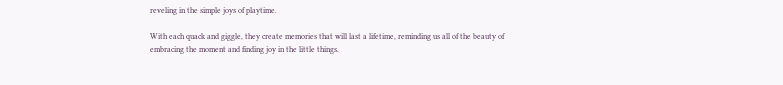reveling in the simple joys of playtime.

With each quack and giggle, they create memories that will last a lifetime, reminding us all of the beauty of embracing the moment and finding joy in the little things.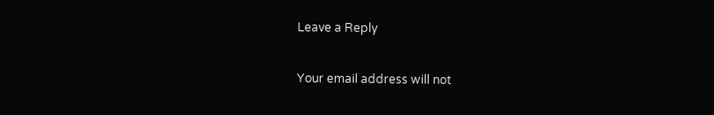Leave a Reply

Your email address will not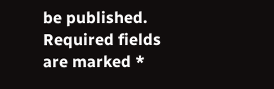be published. Required fields are marked *